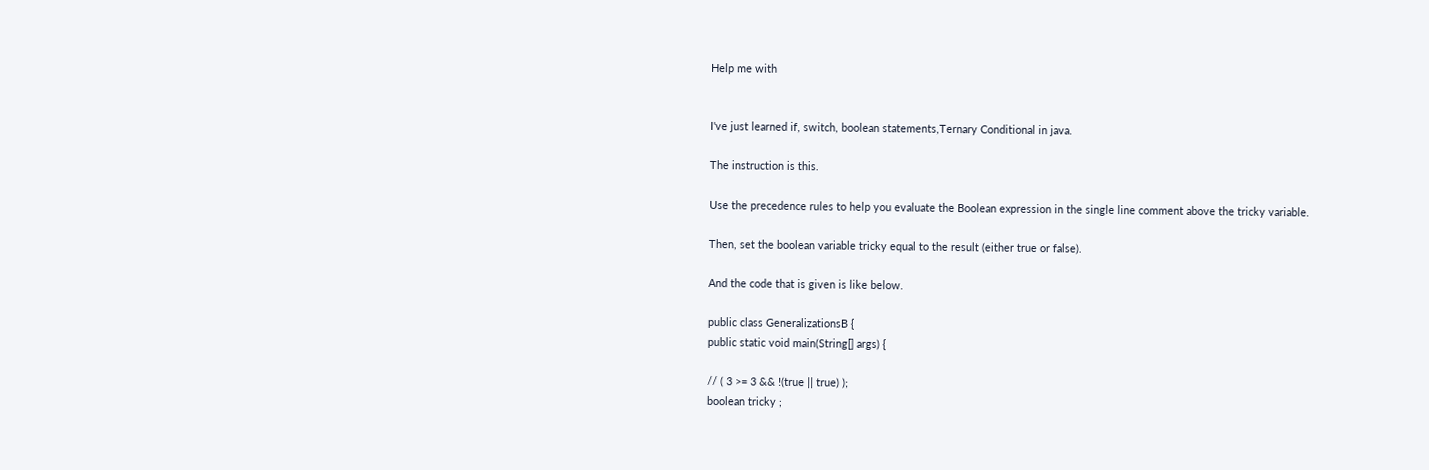Help me with


I've just learned if, switch, boolean statements,Ternary Conditional in java.

The instruction is this.

Use the precedence rules to help you evaluate the Boolean expression in the single line comment above the tricky variable.

Then, set the boolean variable tricky equal to the result (either true or false).

And the code that is given is like below.

public class GeneralizationsB {
public static void main(String[] args) {

// ( 3 >= 3 && !(true || true) );
boolean tricky ;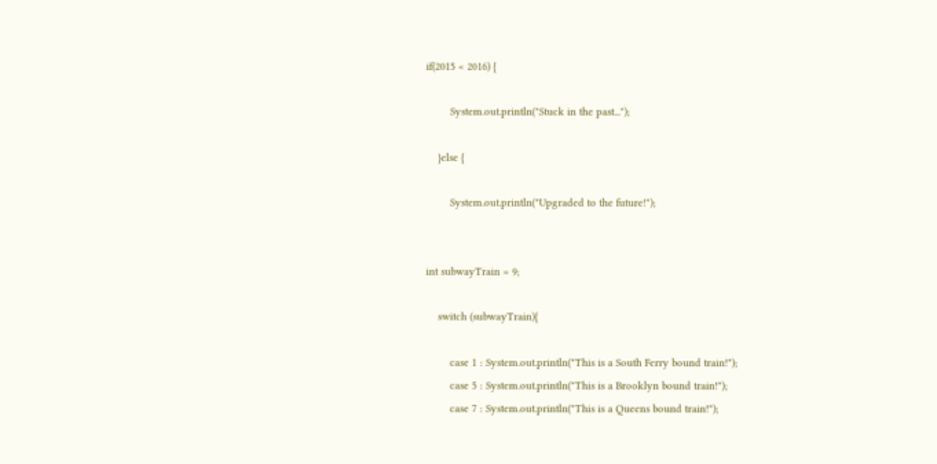if(2015 < 2016) {

        System.out.println("Stuck in the past...");

    }else {

        System.out.println("Upgraded to the future!");


int subwayTrain = 9;

    switch (subwayTrain){

        case 1 : System.out.println("This is a South Ferry bound train!");
        case 5 : System.out.println("This is a Brooklyn bound train!");
        case 7 : System.out.println("This is a Queens bound train!");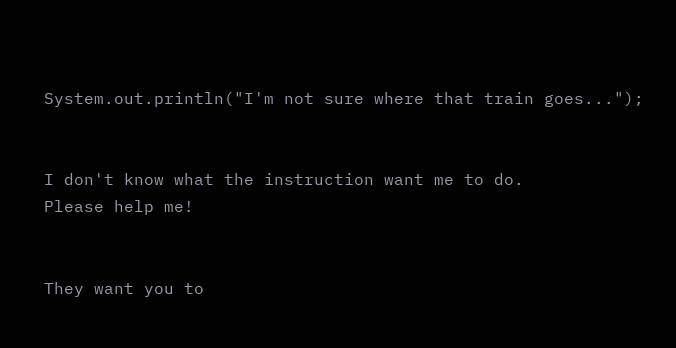System.out.println("I'm not sure where that train goes...");


I don't know what the instruction want me to do.
Please help me!


They want you to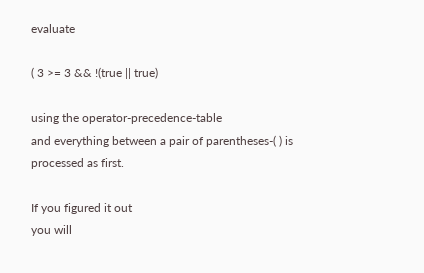evaluate

( 3 >= 3 && !(true || true)

using the operator-precedence-table
and everything between a pair of parentheses-( ) is processed as first.

If you figured it out
you will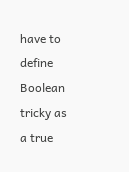have to define Boolean tricky as a true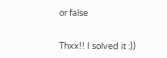or false


Thxx!! I solved it :))